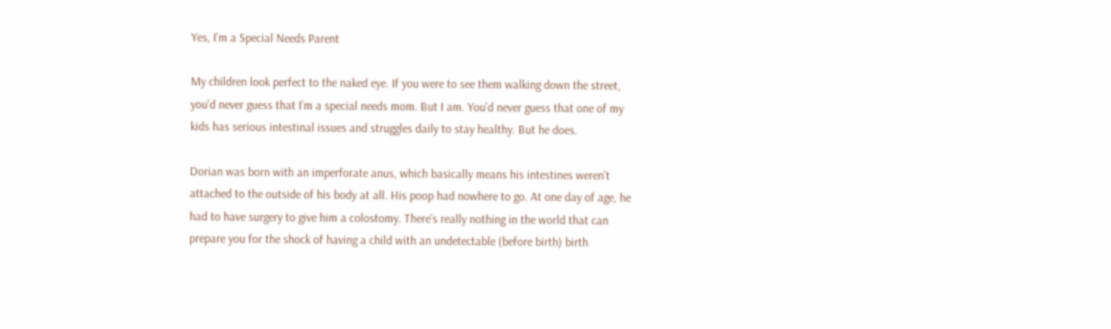Yes, I’m a Special Needs Parent

My children look perfect to the naked eye. If you were to see them walking down the street, you’d never guess that I’m a special needs mom. But I am. You’d never guess that one of my kids has serious intestinal issues and struggles daily to stay healthy. But he does.

Dorian was born with an imperforate anus, which basically means his intestines weren’t attached to the outside of his body at all. His poop had nowhere to go. At one day of age, he had to have surgery to give him a colostomy. There’s really nothing in the world that can prepare you for the shock of having a child with an undetectable (before birth) birth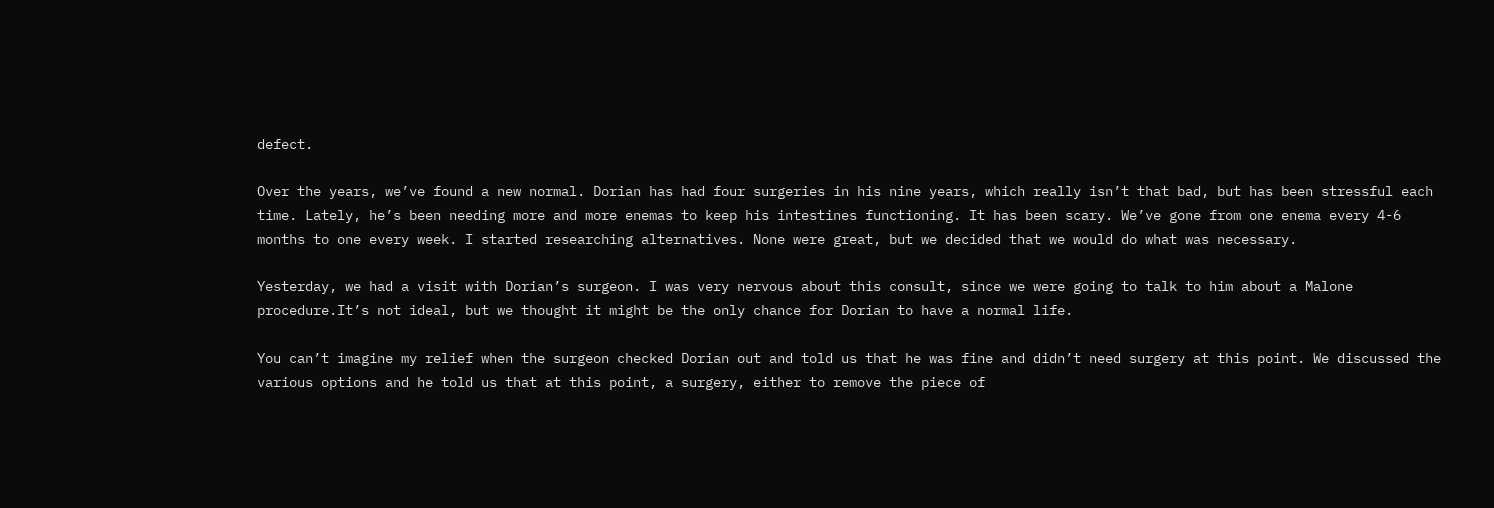defect.

Over the years, we’ve found a new normal. Dorian has had four surgeries in his nine years, which really isn’t that bad, but has been stressful each time. Lately, he’s been needing more and more enemas to keep his intestines functioning. It has been scary. We’ve gone from one enema every 4-6 months to one every week. I started researching alternatives. None were great, but we decided that we would do what was necessary.

Yesterday, we had a visit with Dorian’s surgeon. I was very nervous about this consult, since we were going to talk to him about a Malone procedure.It’s not ideal, but we thought it might be the only chance for Dorian to have a normal life.

You can’t imagine my relief when the surgeon checked Dorian out and told us that he was fine and didn’t need surgery at this point. We discussed the various options and he told us that at this point, a surgery, either to remove the piece of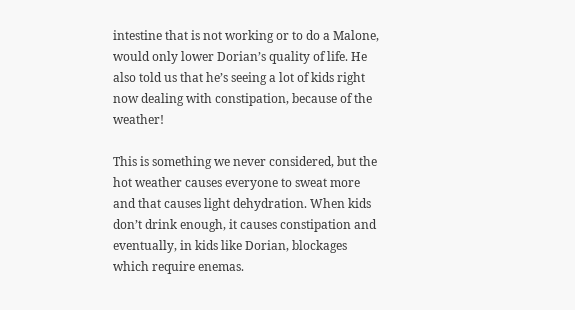intestine that is not working or to do a Malone, would only lower Dorian’s quality of life. He also told us that he’s seeing a lot of kids right now dealing with constipation, because of the weather!

This is something we never considered, but the hot weather causes everyone to sweat more and that causes light dehydration. When kids don’t drink enough, it causes constipation and eventually, in kids like Dorian, blockages which require enemas.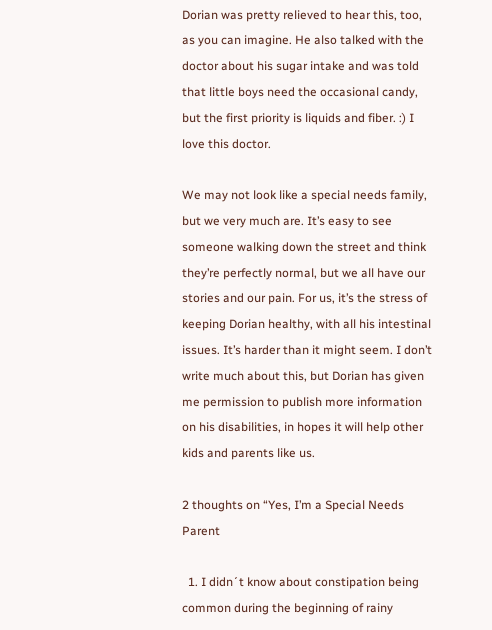Dorian was pretty relieved to hear this, too, as you can imagine. He also talked with the doctor about his sugar intake and was told that little boys need the occasional candy, but the first priority is liquids and fiber. :) I love this doctor.

We may not look like a special needs family, but we very much are. It’s easy to see someone walking down the street and think they’re perfectly normal, but we all have our stories and our pain. For us, it’s the stress of keeping Dorian healthy, with all his intestinal issues. It’s harder than it might seem. I don’t write much about this, but Dorian has given me permission to publish more information on his disabilities, in hopes it will help other kids and parents like us.

2 thoughts on “Yes, I’m a Special Needs Parent

  1. I didn´t know about constipation being common during the beginning of rainy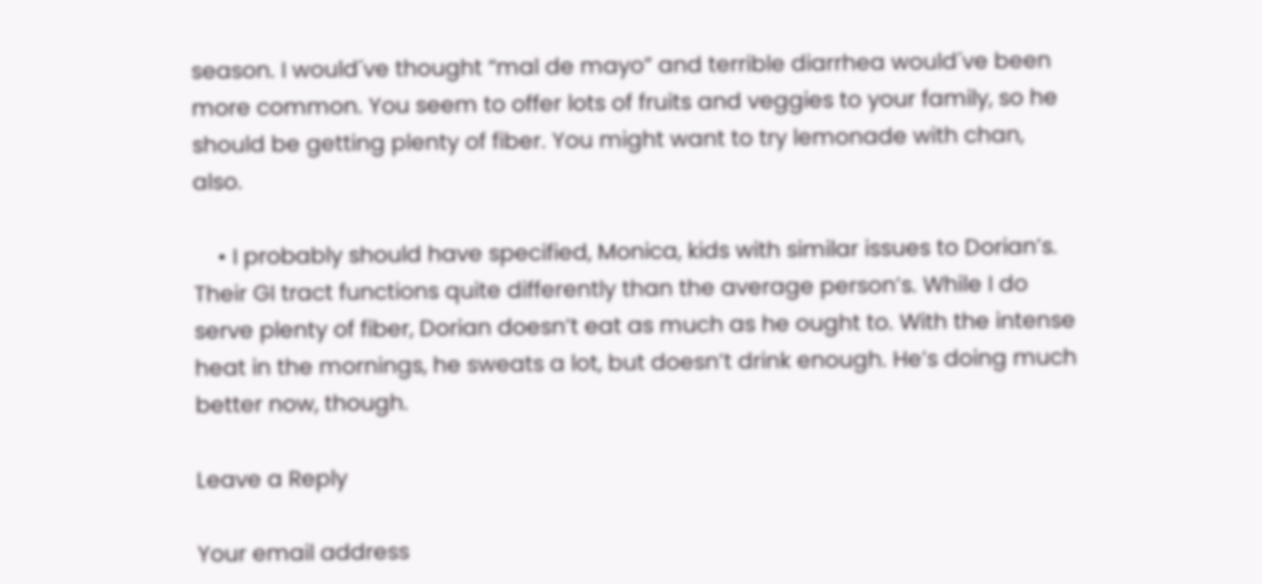season. I would´ve thought “mal de mayo” and terrible diarrhea would´ve been more common. You seem to offer lots of fruits and veggies to your family, so he should be getting plenty of fiber. You might want to try lemonade with chan, also.

    • I probably should have specified, Monica, kids with similar issues to Dorian’s. Their GI tract functions quite differently than the average person’s. While I do serve plenty of fiber, Dorian doesn’t eat as much as he ought to. With the intense heat in the mornings, he sweats a lot, but doesn’t drink enough. He’s doing much better now, though.

Leave a Reply

Your email address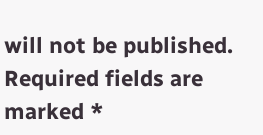will not be published. Required fields are marked *